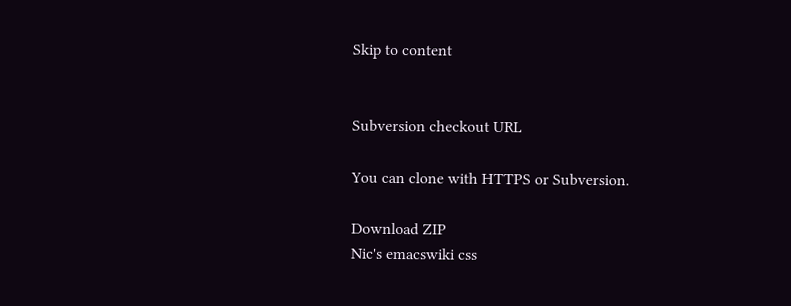Skip to content


Subversion checkout URL

You can clone with HTTPS or Subversion.

Download ZIP
Nic's emacswiki css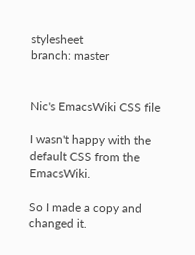stylesheet
branch: master


Nic's EmacsWiki CSS file

I wasn't happy with the default CSS from the EmacsWiki.

So I made a copy and changed it.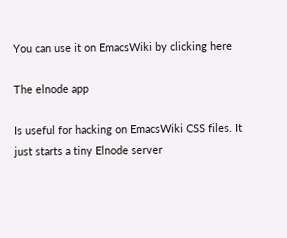You can use it on EmacsWiki by clicking here

The elnode app

Is useful for hacking on EmacsWiki CSS files. It just starts a tiny Elnode server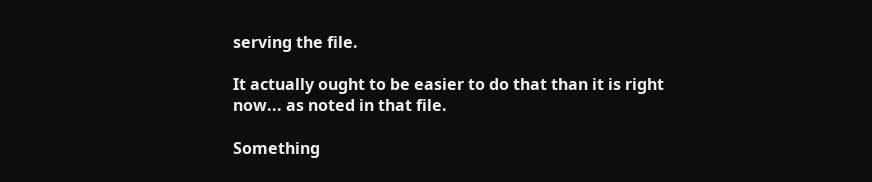serving the file.

It actually ought to be easier to do that than it is right now... as noted in that file.

Something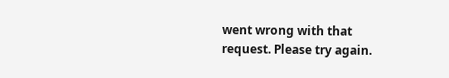went wrong with that request. Please try again.